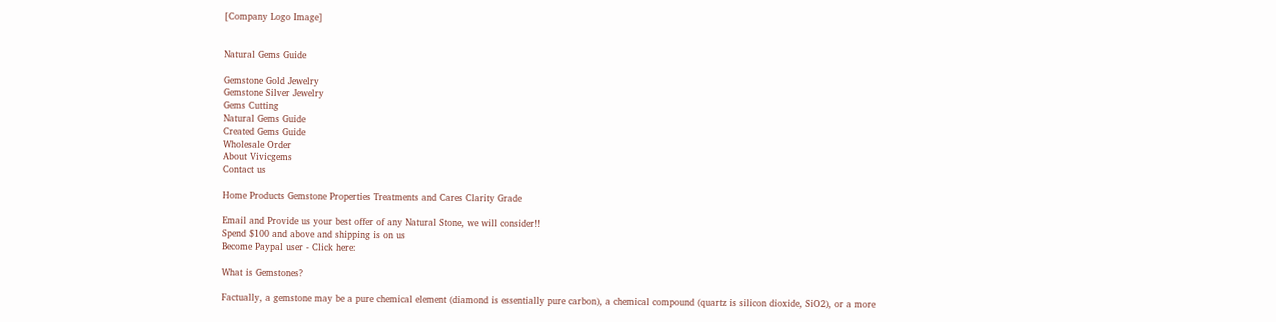[Company Logo Image]


Natural Gems Guide

Gemstone Gold Jewelry
Gemstone Silver Jewelry
Gems Cutting
Natural Gems Guide
Created Gems Guide
Wholesale Order
About Vivicgems
Contact us

Home Products Gemstone Properties Treatments and Cares Clarity Grade

Email and Provide us your best offer of any Natural Stone, we will consider!!
Spend $100 and above and shipping is on us
Become Paypal user - Click here:

What is Gemstones?

Factually, a gemstone may be a pure chemical element (diamond is essentially pure carbon), a chemical compound (quartz is silicon dioxide, SiO2), or a more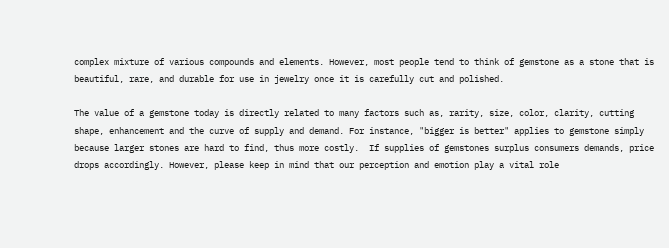complex mixture of various compounds and elements. However, most people tend to think of gemstone as a stone that is beautiful, rare, and durable for use in jewelry once it is carefully cut and polished.

The value of a gemstone today is directly related to many factors such as, rarity, size, color, clarity, cutting shape, enhancement and the curve of supply and demand. For instance, "bigger is better" applies to gemstone simply because larger stones are hard to find, thus more costly.  If supplies of gemstones surplus consumers demands, price drops accordingly. However, please keep in mind that our perception and emotion play a vital role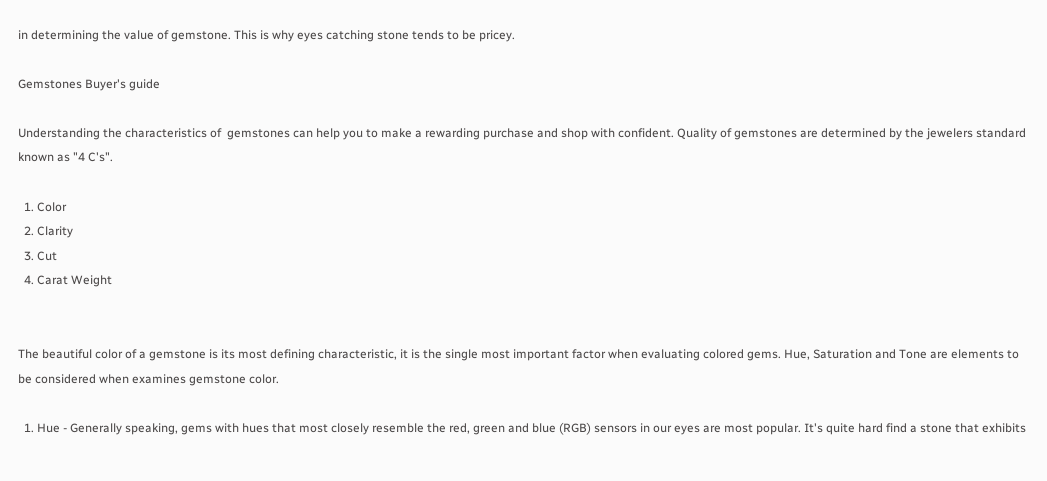in determining the value of gemstone. This is why eyes catching stone tends to be pricey.

Gemstones Buyer's guide

Understanding the characteristics of  gemstones can help you to make a rewarding purchase and shop with confident. Quality of gemstones are determined by the jewelers standard known as "4 C's".

  1. Color
  2. Clarity
  3. Cut
  4. Carat Weight


The beautiful color of a gemstone is its most defining characteristic, it is the single most important factor when evaluating colored gems. Hue, Saturation and Tone are elements to be considered when examines gemstone color.

  1. Hue - Generally speaking, gems with hues that most closely resemble the red, green and blue (RGB) sensors in our eyes are most popular. It's quite hard find a stone that exhibits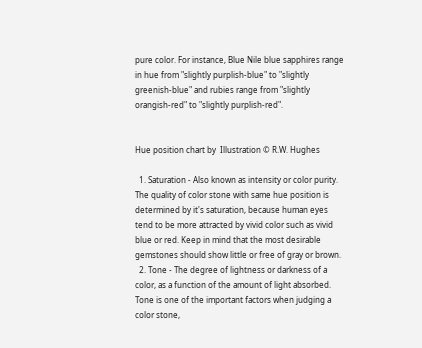pure color. For instance, Blue Nile blue sapphires range in hue from "slightly purplish-blue" to "slightly greenish-blue" and rubies range from "slightly orangish-red" to "slightly purplish-red".


Hue position chart by  Illustration © R.W. Hughes

  1. Saturation - Also known as intensity or color purity. The quality of color stone with same hue position is determined by it's saturation, because human eyes tend to be more attracted by vivid color such as vivid blue or red. Keep in mind that the most desirable gemstones should show little or free of gray or brown.
  2. Tone - The degree of lightness or darkness of a color, as a function of the amount of light absorbed. Tone is one of the important factors when judging a color stone,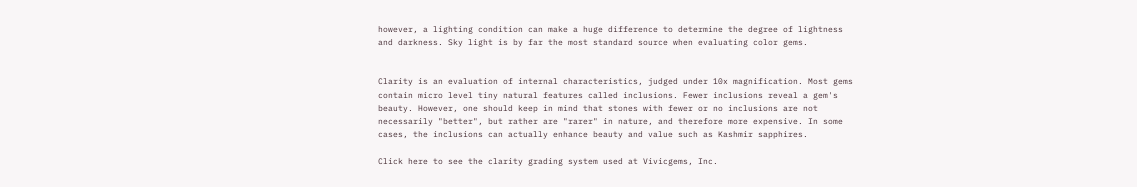however, a lighting condition can make a huge difference to determine the degree of lightness and darkness. Sky light is by far the most standard source when evaluating color gems.


Clarity is an evaluation of internal characteristics, judged under 10x magnification. Most gems contain micro level tiny natural features called inclusions. Fewer inclusions reveal a gem's beauty. However, one should keep in mind that stones with fewer or no inclusions are not necessarily "better", but rather are "rarer" in nature, and therefore more expensive. In some cases, the inclusions can actually enhance beauty and value such as Kashmir sapphires.

Click here to see the clarity grading system used at Vivicgems, Inc.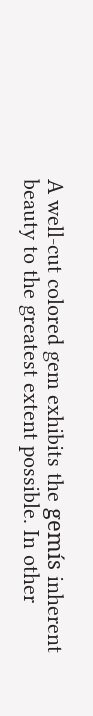A well-cut colored gem exhibits the gemís inherent beauty to the greatest extent possible. In other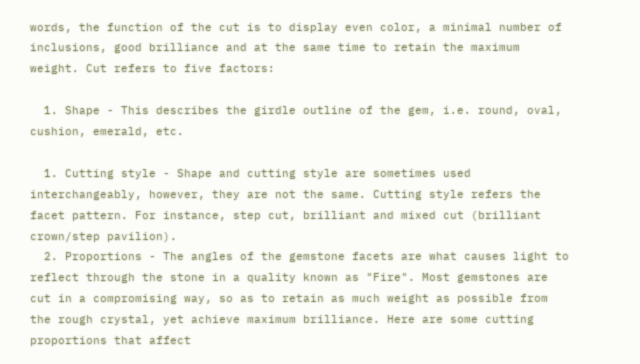words, the function of the cut is to display even color, a minimal number of inclusions, good brilliance and at the same time to retain the maximum weight. Cut refers to five factors:

  1. Shape - This describes the girdle outline of the gem, i.e. round, oval, cushion, emerald, etc.

  1. Cutting style - Shape and cutting style are sometimes used interchangeably, however, they are not the same. Cutting style refers the facet pattern. For instance, step cut, brilliant and mixed cut (brilliant crown/step pavilion).
  2. Proportions - The angles of the gemstone facets are what causes light to reflect through the stone in a quality known as "Fire". Most gemstones are cut in a compromising way, so as to retain as much weight as possible from the rough crystal, yet achieve maximum brilliance. Here are some cutting proportions that affect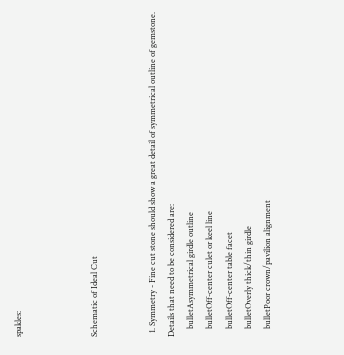spakles:



Schematic of Ideal Cut


  1. Symmetry - Fine cut stone should show a great detail of symmetrical outline of gemstone. Details that need to be considered are:
    bulletAsymmetrical girdle outline
    bulletOff-center culet or keel line
    bulletOff-center table facet
    bulletOverly thick/thin girdle
    bulletPoor crown/pavilion alignment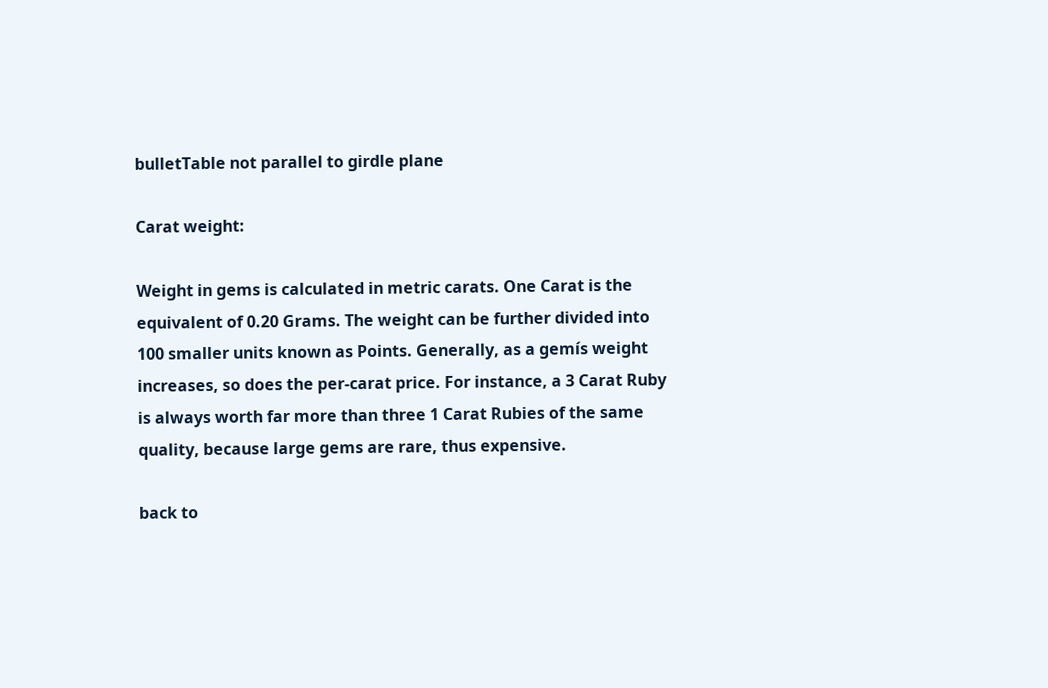bulletTable not parallel to girdle plane

Carat weight:

Weight in gems is calculated in metric carats. One Carat is the equivalent of 0.20 Grams. The weight can be further divided into 100 smaller units known as Points. Generally, as a gemís weight increases, so does the per-carat price. For instance, a 3 Carat Ruby is always worth far more than three 1 Carat Rubies of the same quality, because large gems are rare, thus expensive.

back to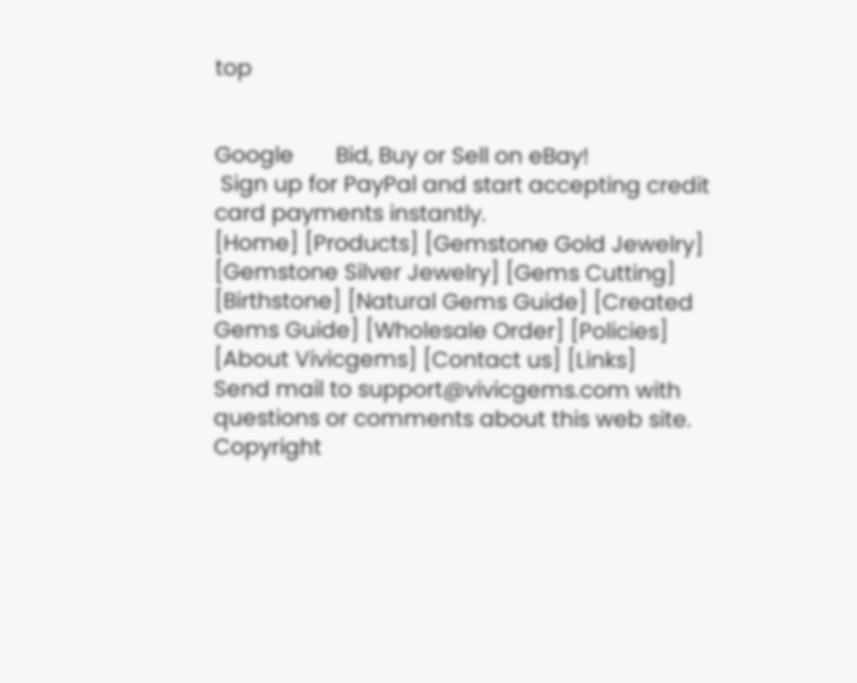top


Google       Bid, Buy or Sell on eBay!
 Sign up for PayPal and start accepting credit card payments instantly.
[Home] [Products] [Gemstone Gold Jewelry] [Gemstone Silver Jewelry] [Gems Cutting] [Birthstone] [Natural Gems Guide] [Created Gems Guide] [Wholesale Order] [Policies] [About Vivicgems] [Contact us] [Links]
Send mail to support@vivicgems.com with questions or comments about this web site.
Copyright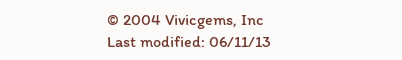© 2004 Vivicgems, Inc
Last modified: 06/11/13